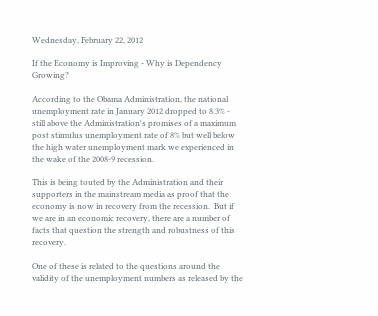Wednesday, February 22, 2012

If the Economy is Improving - Why is Dependency Growing?

According to the Obama Administration, the national unemployment rate in January 2012 dropped to 8.3% - still above the Administration's promises of a maximum post stimulus unemployment rate of 8% but well below the high water unemployment mark we experienced in the wake of the 2008-9 recession.

This is being touted by the Administration and their supporters in the mainstream media as proof that the economy is now in recovery from the recession.  But if we are in an economic recovery, there are a number of facts that question the strength and robustness of this recovery.

One of these is related to the questions around the validity of the unemployment numbers as released by the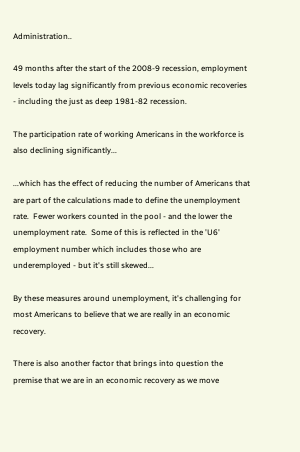Administration..

49 months after the start of the 2008-9 recession, employment levels today lag significantly from previous economic recoveries - including the just as deep 1981-82 recession.

The participation rate of working Americans in the workforce is also declining significantly...

...which has the effect of reducing the number of Americans that are part of the calculations made to define the unemployment rate.  Fewer workers counted in the pool - and the lower the unemployment rate.  Some of this is reflected in the 'U6' employment number which includes those who are underemployed - but it's still skewed...

By these measures around unemployment, it's challenging for most Americans to believe that we are really in an economic recovery.

There is also another factor that brings into question the premise that we are in an economic recovery as we move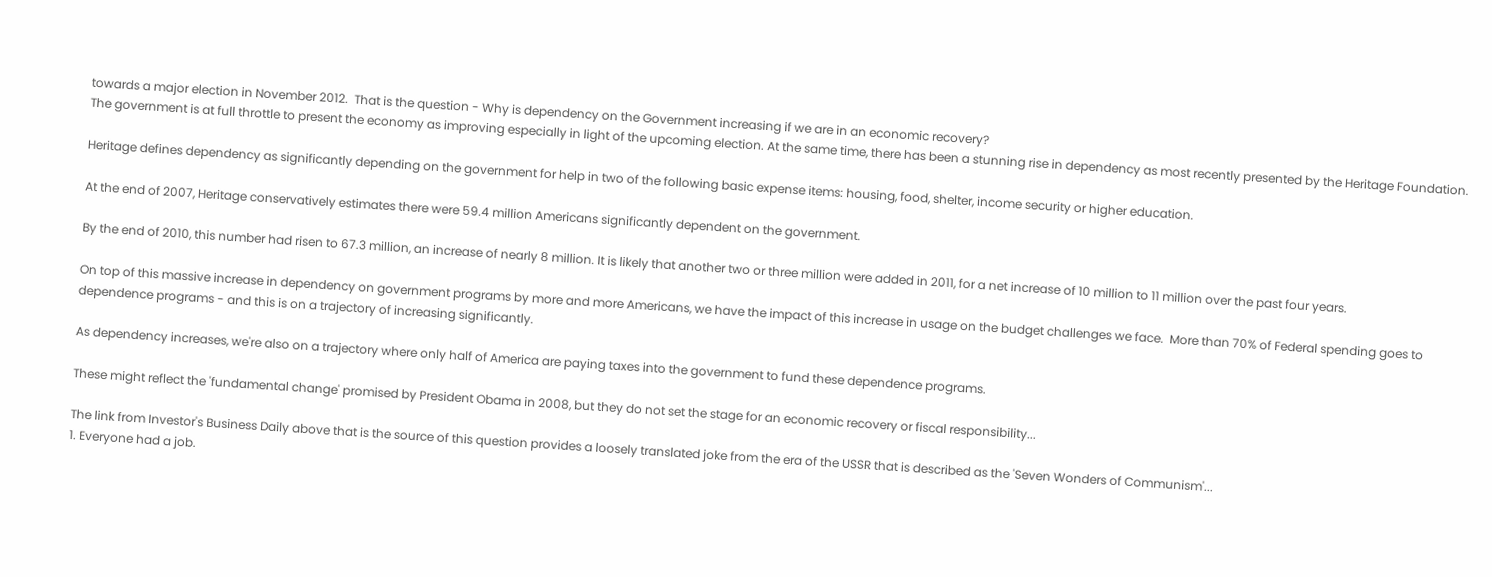towards a major election in November 2012.  That is the question - Why is dependency on the Government increasing if we are in an economic recovery?
The government is at full throttle to present the economy as improving especially in light of the upcoming election. At the same time, there has been a stunning rise in dependency as most recently presented by the Heritage Foundation.

Heritage defines dependency as significantly depending on the government for help in two of the following basic expense items: housing, food, shelter, income security or higher education.

At the end of 2007, Heritage conservatively estimates there were 59.4 million Americans significantly dependent on the government.

By the end of 2010, this number had risen to 67.3 million, an increase of nearly 8 million. It is likely that another two or three million were added in 2011, for a net increase of 10 million to 11 million over the past four years.

On top of this massive increase in dependency on government programs by more and more Americans, we have the impact of this increase in usage on the budget challenges we face.  More than 70% of Federal spending goes to dependence programs - and this is on a trajectory of increasing significantly.

As dependency increases, we're also on a trajectory where only half of America are paying taxes into the government to fund these dependence programs.

These might reflect the 'fundamental change' promised by President Obama in 2008, but they do not set the stage for an economic recovery or fiscal responsibility...

The link from Investor's Business Daily above that is the source of this question provides a loosely translated joke from the era of the USSR that is described as the 'Seven Wonders of Communism'...
1. Everyone had a job.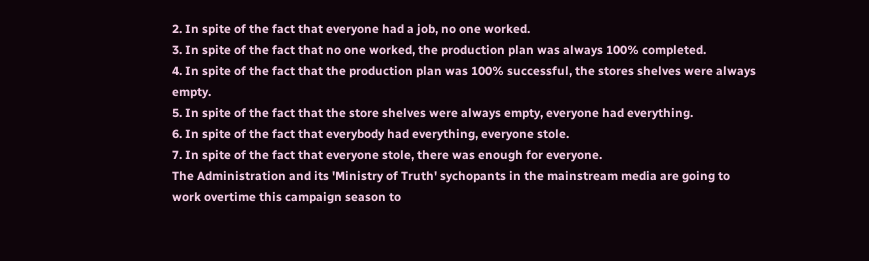2. In spite of the fact that everyone had a job, no one worked.
3. In spite of the fact that no one worked, the production plan was always 100% completed.
4. In spite of the fact that the production plan was 100% successful, the stores shelves were always empty.
5. In spite of the fact that the store shelves were always empty, everyone had everything.
6. In spite of the fact that everybody had everything, everyone stole.
7. In spite of the fact that everyone stole, there was enough for everyone.
The Administration and its 'Ministry of Truth' sychopants in the mainstream media are going to work overtime this campaign season to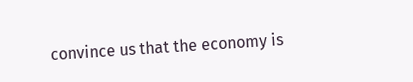convince us that the economy is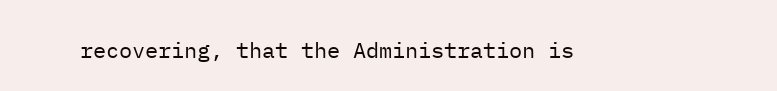recovering, that the Administration is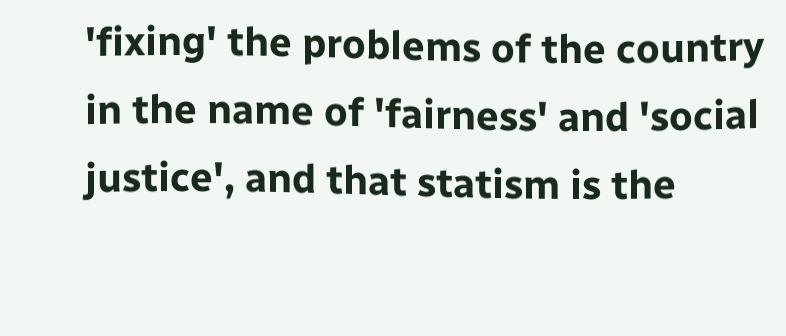'fixing' the problems of the country in the name of 'fairness' and 'social justice', and that statism is the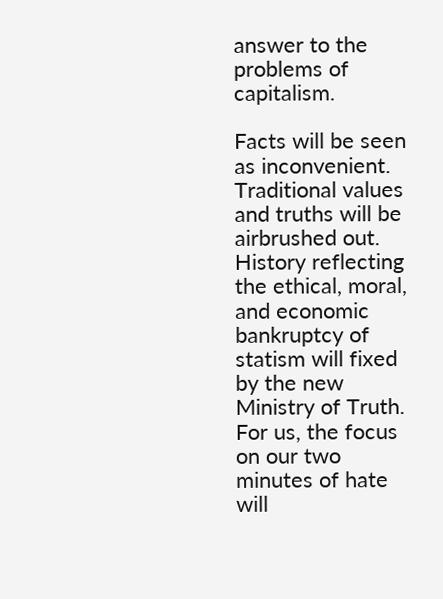answer to the problems of capitalism.

Facts will be seen as inconvenient.  Traditional values and truths will be airbrushed out.  History reflecting the ethical, moral, and economic bankruptcy of statism will fixed by the new Ministry of Truth.  For us, the focus on our two minutes of hate will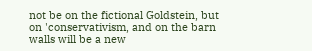not be on the fictional Goldstein, but on 'conservativism, and on the barn walls will be a new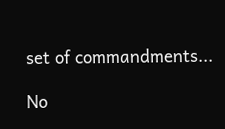set of commandments...

No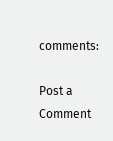comments:

Post a Comment